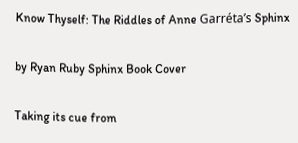Know Thyself: The Riddles of Anne Garréta’s Sphinx

by Ryan Ruby Sphinx Book Cover

Taking its cue from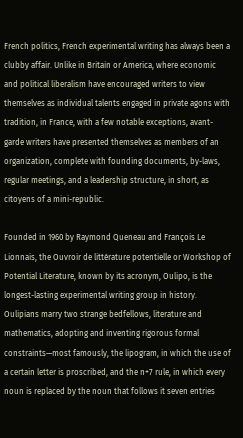French politics, French experimental writing has always been a clubby affair. Unlike in Britain or America, where economic and political liberalism have encouraged writers to view themselves as individual talents engaged in private agons with tradition, in France, with a few notable exceptions, avant-garde writers have presented themselves as members of an organization, complete with founding documents, by-laws, regular meetings, and a leadership structure, in short, as citoyens of a mini-republic.

Founded in 1960 by Raymond Queneau and François Le Lionnais, the Ouvroir de littérature potentielle or Workshop of Potential Literature, known by its acronym, Oulipo, is the longest-lasting experimental writing group in history. Oulipians marry two strange bedfellows, literature and mathematics, adopting and inventing rigorous formal constraints—most famously, the lipogram, in which the use of a certain letter is proscribed, and the n+7 rule, in which every noun is replaced by the noun that follows it seven entries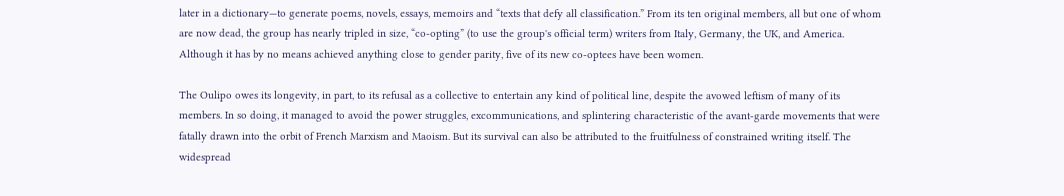later in a dictionary—to generate poems, novels, essays, memoirs and “texts that defy all classification.” From its ten original members, all but one of whom are now dead, the group has nearly tripled in size, “co-opting” (to use the group's official term) writers from Italy, Germany, the UK, and America. Although it has by no means achieved anything close to gender parity, five of its new co-optees have been women.

The Oulipo owes its longevity, in part, to its refusal as a collective to entertain any kind of political line, despite the avowed leftism of many of its members. In so doing, it managed to avoid the power struggles, excommunications, and splintering characteristic of the avant-garde movements that were fatally drawn into the orbit of French Marxism and Maoism. But its survival can also be attributed to the fruitfulness of constrained writing itself. The widespread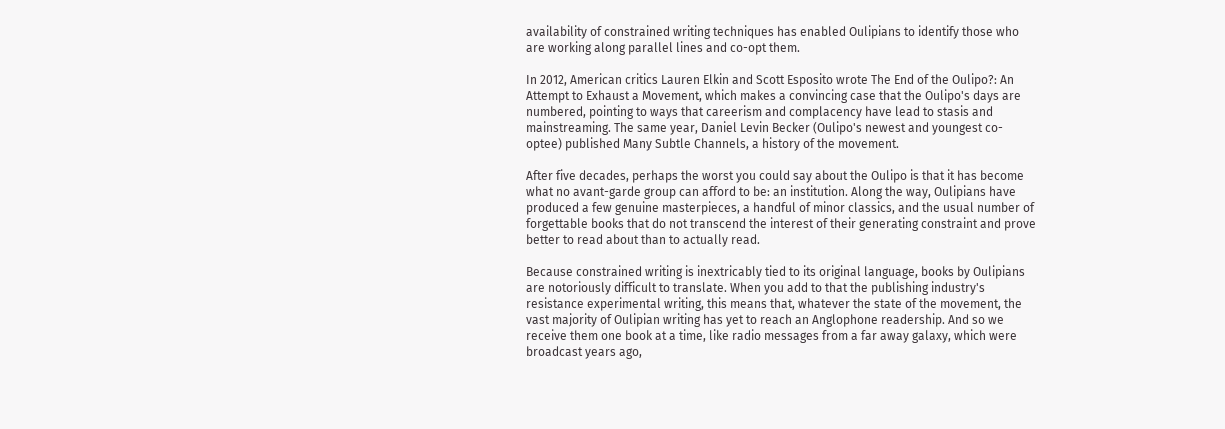availability of constrained writing techniques has enabled Oulipians to identify those who are working along parallel lines and co-opt them.

In 2012, American critics Lauren Elkin and Scott Esposito wrote The End of the Oulipo?: An Attempt to Exhaust a Movement, which makes a convincing case that the Oulipo's days are numbered, pointing to ways that careerism and complacency have lead to stasis and mainstreaming. The same year, Daniel Levin Becker (Oulipo's newest and youngest co-optee) published Many Subtle Channels, a history of the movement.

After five decades, perhaps the worst you could say about the Oulipo is that it has become what no avant-garde group can afford to be: an institution. Along the way, Oulipians have produced a few genuine masterpieces, a handful of minor classics, and the usual number of forgettable books that do not transcend the interest of their generating constraint and prove better to read about than to actually read.

Because constrained writing is inextricably tied to its original language, books by Oulipians are notoriously difficult to translate. When you add to that the publishing industry's resistance experimental writing, this means that, whatever the state of the movement, the vast majority of Oulipian writing has yet to reach an Anglophone readership. And so we receive them one book at a time, like radio messages from a far away galaxy, which were broadcast years ago,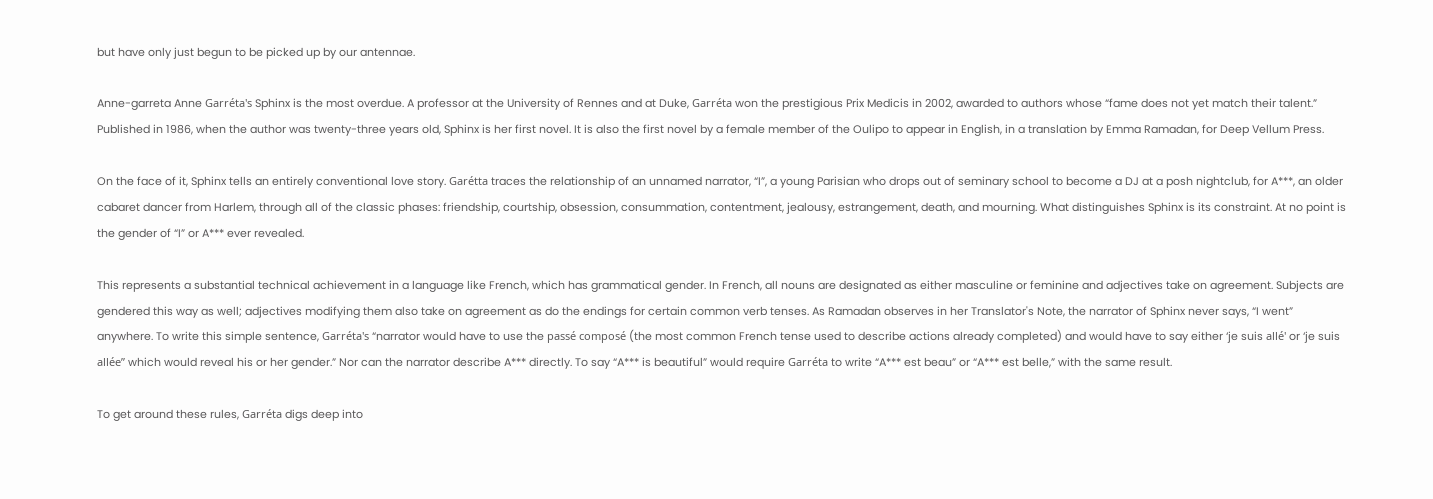but have only just begun to be picked up by our antennae.

Anne-garreta Anne Garréta's Sphinx is the most overdue. A professor at the University of Rennes and at Duke, Garréta won the prestigious Prix Medicis in 2002, awarded to authors whose “fame does not yet match their talent.” Published in 1986, when the author was twenty-three years old, Sphinx is her first novel. It is also the first novel by a female member of the Oulipo to appear in English, in a translation by Emma Ramadan, for Deep Vellum Press.

On the face of it, Sphinx tells an entirely conventional love story. Garétta traces the relationship of an unnamed narrator, “I”, a young Parisian who drops out of seminary school to become a DJ at a posh nightclub, for A***, an older cabaret dancer from Harlem, through all of the classic phases: friendship, courtship, obsession, consummation, contentment, jealousy, estrangement, death, and mourning. What distinguishes Sphinx is its constraint. At no point is the gender of “I” or A*** ever revealed.

This represents a substantial technical achievement in a language like French, which has grammatical gender. In French, all nouns are designated as either masculine or feminine and adjectives take on agreement. Subjects are gendered this way as well; adjectives modifying them also take on agreement as do the endings for certain common verb tenses. As Ramadan observes in her Translator's Note, the narrator of Sphinx never says, “I went” anywhere. To write this simple sentence, Garréta's “narrator would have to use the passé composé (the most common French tense used to describe actions already completed) and would have to say either ‘je suis allé' or ‘je suis allée” which would reveal his or her gender.” Nor can the narrator describe A*** directly. To say “A*** is beautiful” would require Garréta to write “A*** est beau” or “A*** est belle,” with the same result.

To get around these rules, Garréta digs deep into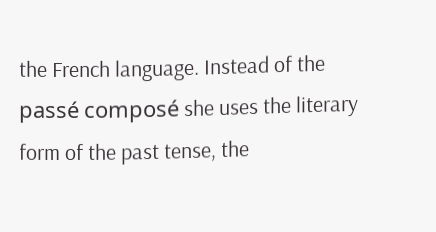the French language. Instead of the passé composé she uses the literary form of the past tense, the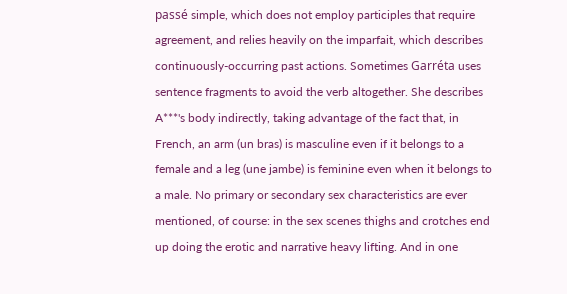passé simple, which does not employ participles that require agreement, and relies heavily on the imparfait, which describes continuously-occurring past actions. Sometimes Garréta uses sentence fragments to avoid the verb altogether. She describes A***'s body indirectly, taking advantage of the fact that, in French, an arm (un bras) is masculine even if it belongs to a female and a leg (une jambe) is feminine even when it belongs to a male. No primary or secondary sex characteristics are ever mentioned, of course: in the sex scenes thighs and crotches end up doing the erotic and narrative heavy lifting. And in one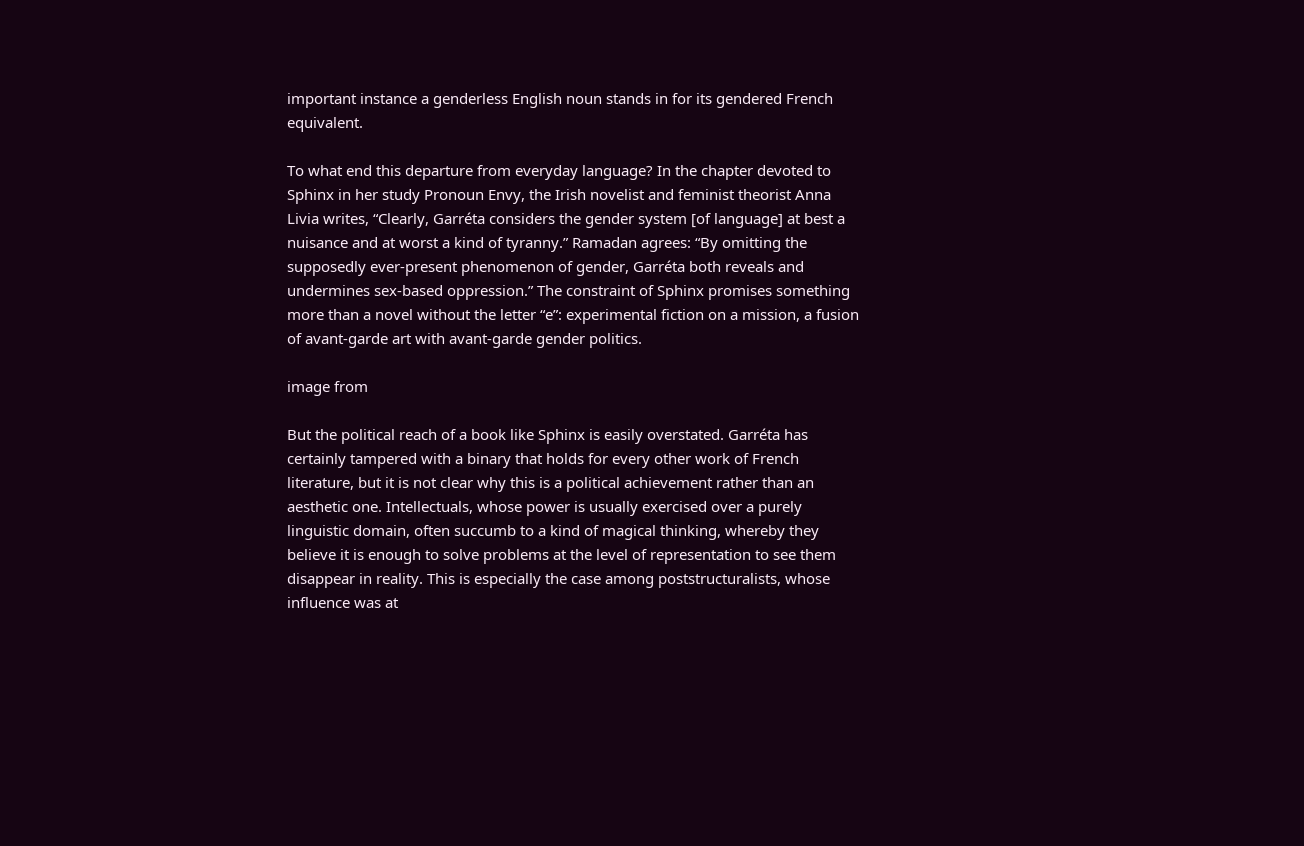important instance a genderless English noun stands in for its gendered French equivalent.

To what end this departure from everyday language? In the chapter devoted to Sphinx in her study Pronoun Envy, the Irish novelist and feminist theorist Anna Livia writes, “Clearly, Garréta considers the gender system [of language] at best a nuisance and at worst a kind of tyranny.” Ramadan agrees: “By omitting the supposedly ever-present phenomenon of gender, Garréta both reveals and undermines sex-based oppression.” The constraint of Sphinx promises something more than a novel without the letter “e”: experimental fiction on a mission, a fusion of avant-garde art with avant-garde gender politics.

image from

But the political reach of a book like Sphinx is easily overstated. Garréta has certainly tampered with a binary that holds for every other work of French literature, but it is not clear why this is a political achievement rather than an aesthetic one. Intellectuals, whose power is usually exercised over a purely linguistic domain, often succumb to a kind of magical thinking, whereby they believe it is enough to solve problems at the level of representation to see them disappear in reality. This is especially the case among poststructuralists, whose influence was at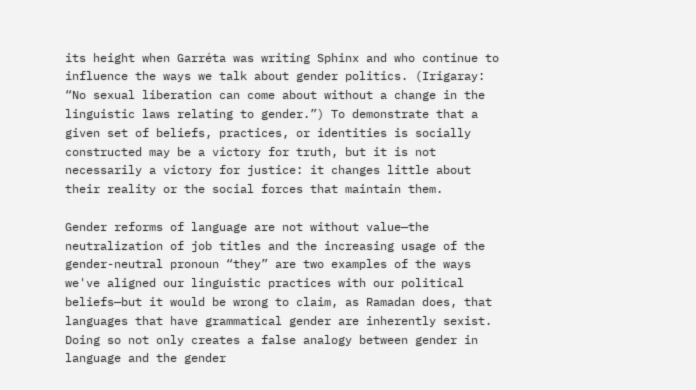its height when Garréta was writing Sphinx and who continue to influence the ways we talk about gender politics. (Irigaray: “No sexual liberation can come about without a change in the linguistic laws relating to gender.”) To demonstrate that a given set of beliefs, practices, or identities is socially constructed may be a victory for truth, but it is not necessarily a victory for justice: it changes little about their reality or the social forces that maintain them.

Gender reforms of language are not without value—the neutralization of job titles and the increasing usage of the gender-neutral pronoun “they” are two examples of the ways we've aligned our linguistic practices with our political beliefs—but it would be wrong to claim, as Ramadan does, that languages that have grammatical gender are inherently sexist. Doing so not only creates a false analogy between gender in language and the gender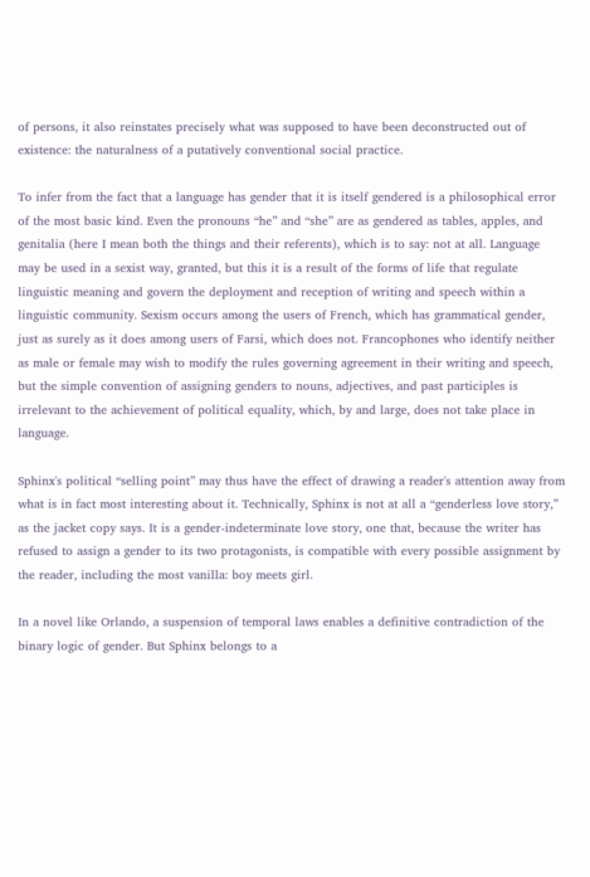of persons, it also reinstates precisely what was supposed to have been deconstructed out of existence: the naturalness of a putatively conventional social practice.

To infer from the fact that a language has gender that it is itself gendered is a philosophical error of the most basic kind. Even the pronouns “he” and “she” are as gendered as tables, apples, and genitalia (here I mean both the things and their referents), which is to say: not at all. Language may be used in a sexist way, granted, but this it is a result of the forms of life that regulate linguistic meaning and govern the deployment and reception of writing and speech within a linguistic community. Sexism occurs among the users of French, which has grammatical gender, just as surely as it does among users of Farsi, which does not. Francophones who identify neither as male or female may wish to modify the rules governing agreement in their writing and speech, but the simple convention of assigning genders to nouns, adjectives, and past participles is irrelevant to the achievement of political equality, which, by and large, does not take place in language.

Sphinx's political “selling point” may thus have the effect of drawing a reader's attention away from what is in fact most interesting about it. Technically, Sphinx is not at all a “genderless love story,” as the jacket copy says. It is a gender-indeterminate love story, one that, because the writer has refused to assign a gender to its two protagonists, is compatible with every possible assignment by the reader, including the most vanilla: boy meets girl.

In a novel like Orlando, a suspension of temporal laws enables a definitive contradiction of the binary logic of gender. But Sphinx belongs to a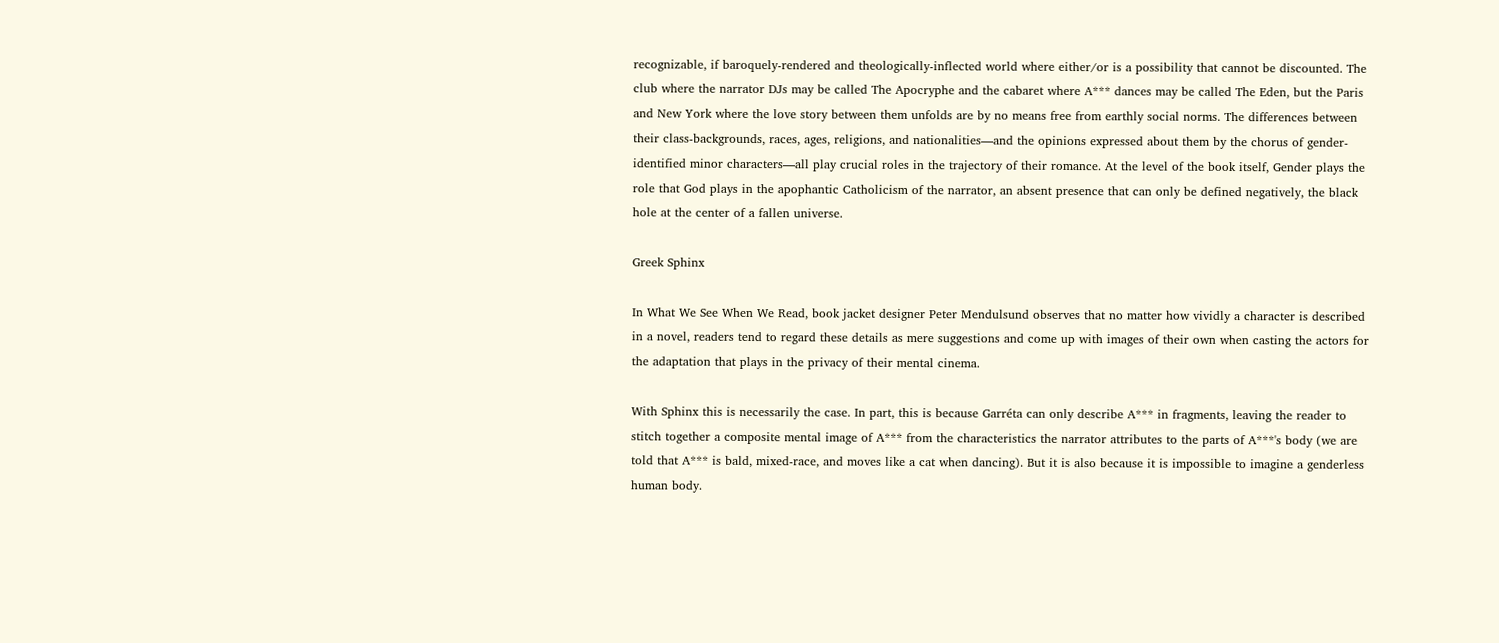recognizable, if baroquely-rendered and theologically-inflected world where either/or is a possibility that cannot be discounted. The club where the narrator DJs may be called The Apocryphe and the cabaret where A*** dances may be called The Eden, but the Paris and New York where the love story between them unfolds are by no means free from earthly social norms. The differences between their class-backgrounds, races, ages, religions, and nationalities—and the opinions expressed about them by the chorus of gender-identified minor characters—all play crucial roles in the trajectory of their romance. At the level of the book itself, Gender plays the role that God plays in the apophantic Catholicism of the narrator, an absent presence that can only be defined negatively, the black hole at the center of a fallen universe.

Greek Sphinx

In What We See When We Read, book jacket designer Peter Mendulsund observes that no matter how vividly a character is described in a novel, readers tend to regard these details as mere suggestions and come up with images of their own when casting the actors for the adaptation that plays in the privacy of their mental cinema.

With Sphinx this is necessarily the case. In part, this is because Garréta can only describe A*** in fragments, leaving the reader to stitch together a composite mental image of A*** from the characteristics the narrator attributes to the parts of A***'s body (we are told that A*** is bald, mixed-race, and moves like a cat when dancing). But it is also because it is impossible to imagine a genderless human body.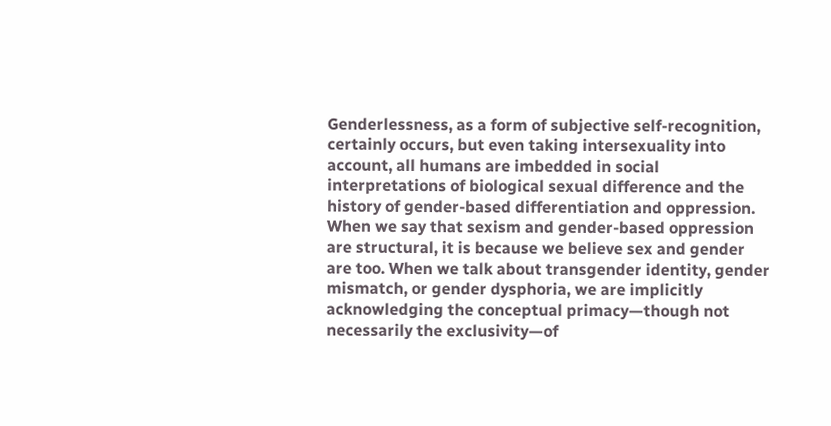Genderlessness, as a form of subjective self-recognition, certainly occurs, but even taking intersexuality into account, all humans are imbedded in social interpretations of biological sexual difference and the history of gender-based differentiation and oppression. When we say that sexism and gender-based oppression are structural, it is because we believe sex and gender are too. When we talk about transgender identity, gender mismatch, or gender dysphoria, we are implicitly acknowledging the conceptual primacy—though not necessarily the exclusivity—of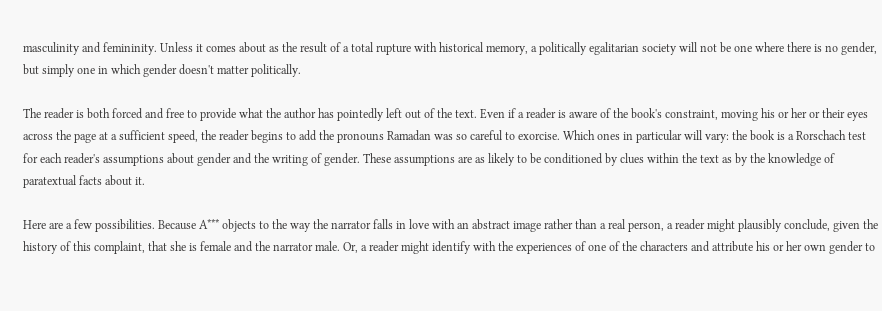masculinity and femininity. Unless it comes about as the result of a total rupture with historical memory, a politically egalitarian society will not be one where there is no gender, but simply one in which gender doesn't matter politically.

The reader is both forced and free to provide what the author has pointedly left out of the text. Even if a reader is aware of the book's constraint, moving his or her or their eyes across the page at a sufficient speed, the reader begins to add the pronouns Ramadan was so careful to exorcise. Which ones in particular will vary: the book is a Rorschach test for each reader's assumptions about gender and the writing of gender. These assumptions are as likely to be conditioned by clues within the text as by the knowledge of paratextual facts about it.

Here are a few possibilities. Because A*** objects to the way the narrator falls in love with an abstract image rather than a real person, a reader might plausibly conclude, given the history of this complaint, that she is female and the narrator male. Or, a reader might identify with the experiences of one of the characters and attribute his or her own gender to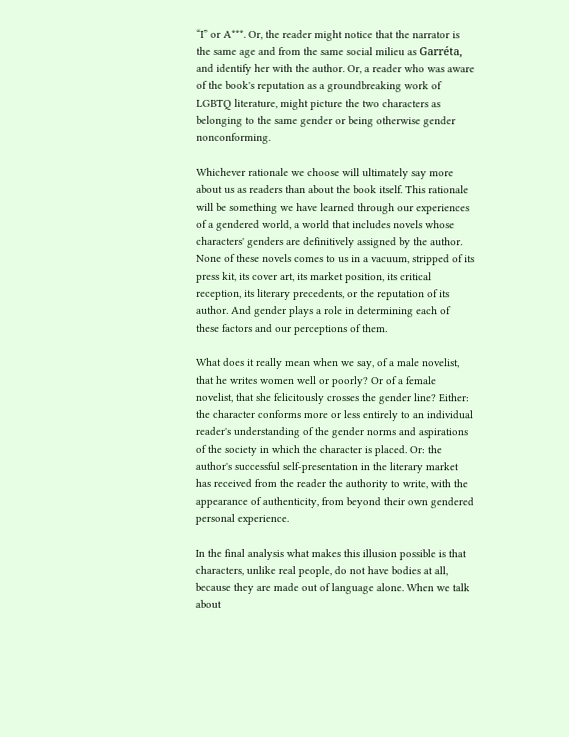“I” or A***. Or, the reader might notice that the narrator is the same age and from the same social milieu as Garréta, and identify her with the author. Or, a reader who was aware of the book's reputation as a groundbreaking work of LGBTQ literature, might picture the two characters as belonging to the same gender or being otherwise gender nonconforming.

Whichever rationale we choose will ultimately say more about us as readers than about the book itself. This rationale will be something we have learned through our experiences of a gendered world, a world that includes novels whose characters' genders are definitively assigned by the author. None of these novels comes to us in a vacuum, stripped of its press kit, its cover art, its market position, its critical reception, its literary precedents, or the reputation of its author. And gender plays a role in determining each of these factors and our perceptions of them.

What does it really mean when we say, of a male novelist, that he writes women well or poorly? Or of a female novelist, that she felicitously crosses the gender line? Either: the character conforms more or less entirely to an individual reader's understanding of the gender norms and aspirations of the society in which the character is placed. Or: the author's successful self-presentation in the literary market has received from the reader the authority to write, with the appearance of authenticity, from beyond their own gendered personal experience.

In the final analysis what makes this illusion possible is that characters, unlike real people, do not have bodies at all, because they are made out of language alone. When we talk about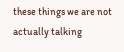these things we are not actually talking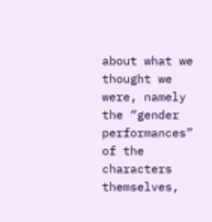about what we thought we were, namely the “gender performances” of the characters themselves,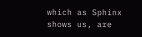which as Sphinx shows us, are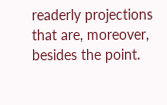readerly projections that are, moreover, besides the point.